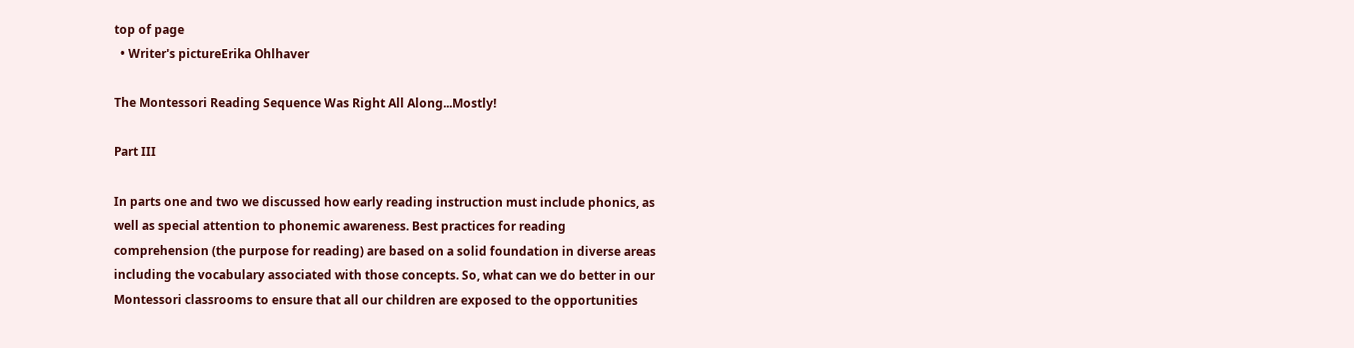top of page
  • Writer's pictureErika Ohlhaver

The Montessori Reading Sequence Was Right All Along...Mostly!

Part III

In parts one and two we discussed how early reading instruction must include phonics, as well as special attention to phonemic awareness. Best practices for reading comprehension (the purpose for reading) are based on a solid foundation in diverse areas including the vocabulary associated with those concepts. So, what can we do better in our Montessori classrooms to ensure that all our children are exposed to the opportunities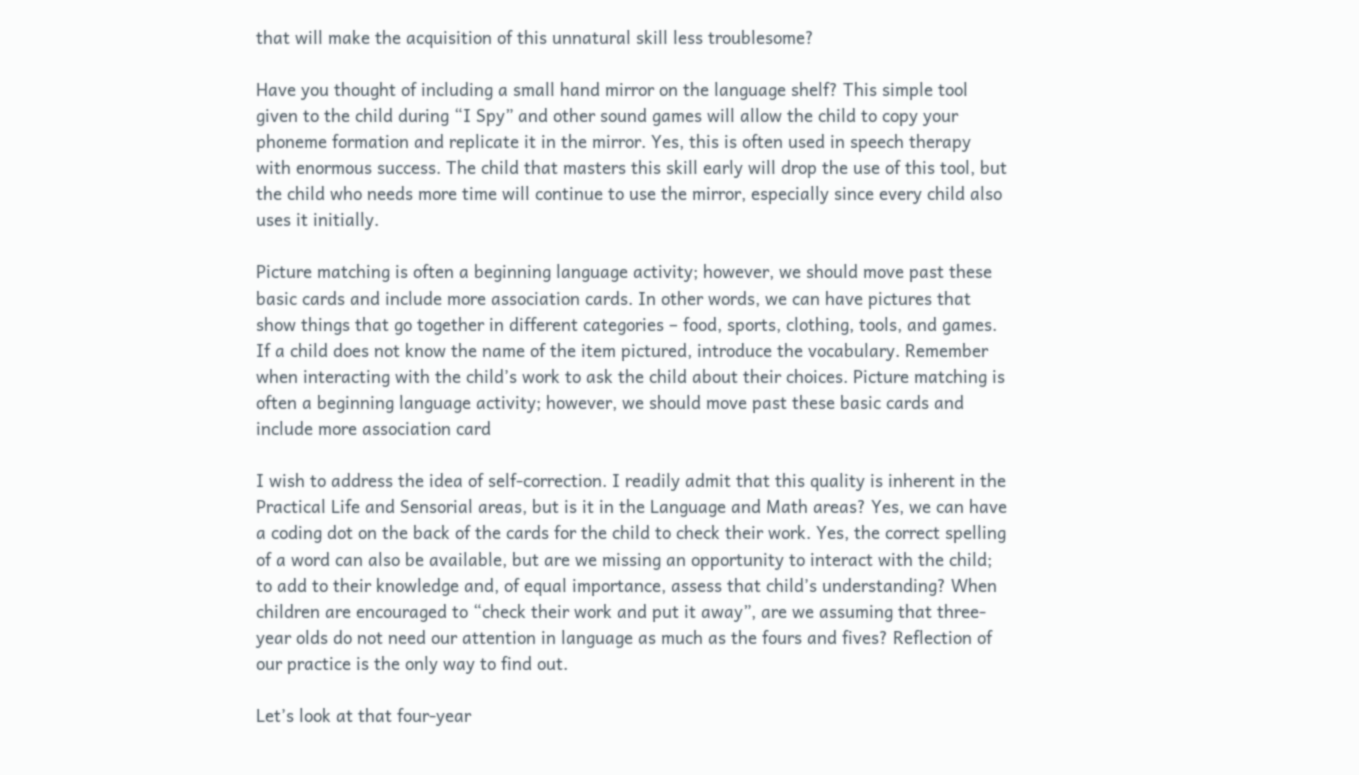that will make the acquisition of this unnatural skill less troublesome?

Have you thought of including a small hand mirror on the language shelf? This simple tool given to the child during “I Spy” and other sound games will allow the child to copy your phoneme formation and replicate it in the mirror. Yes, this is often used in speech therapy with enormous success. The child that masters this skill early will drop the use of this tool, but the child who needs more time will continue to use the mirror, especially since every child also uses it initially.

Picture matching is often a beginning language activity; however, we should move past these basic cards and include more association cards. In other words, we can have pictures that show things that go together in different categories – food, sports, clothing, tools, and games. If a child does not know the name of the item pictured, introduce the vocabulary. Remember when interacting with the child’s work to ask the child about their choices. Picture matching is often a beginning language activity; however, we should move past these basic cards and include more association card

I wish to address the idea of self-correction. I readily admit that this quality is inherent in the Practical Life and Sensorial areas, but is it in the Language and Math areas? Yes, we can have a coding dot on the back of the cards for the child to check their work. Yes, the correct spelling of a word can also be available, but are we missing an opportunity to interact with the child; to add to their knowledge and, of equal importance, assess that child’s understanding? When children are encouraged to “check their work and put it away”, are we assuming that three-year olds do not need our attention in language as much as the fours and fives? Reflection of our practice is the only way to find out.

Let’s look at that four-year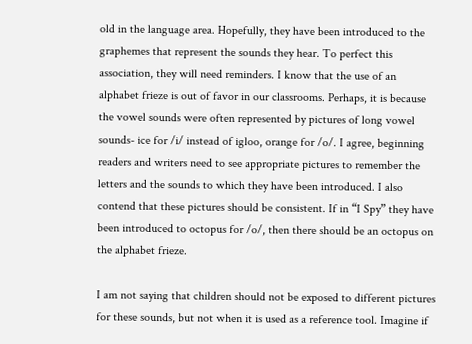old in the language area. Hopefully, they have been introduced to the graphemes that represent the sounds they hear. To perfect this association, they will need reminders. I know that the use of an alphabet frieze is out of favor in our classrooms. Perhaps, it is because the vowel sounds were often represented by pictures of long vowel sounds- ice for /i/ instead of igloo, orange for /o/. I agree, beginning readers and writers need to see appropriate pictures to remember the letters and the sounds to which they have been introduced. I also contend that these pictures should be consistent. If in “I Spy” they have been introduced to octopus for /o/, then there should be an octopus on the alphabet frieze.

I am not saying that children should not be exposed to different pictures for these sounds, but not when it is used as a reference tool. Imagine if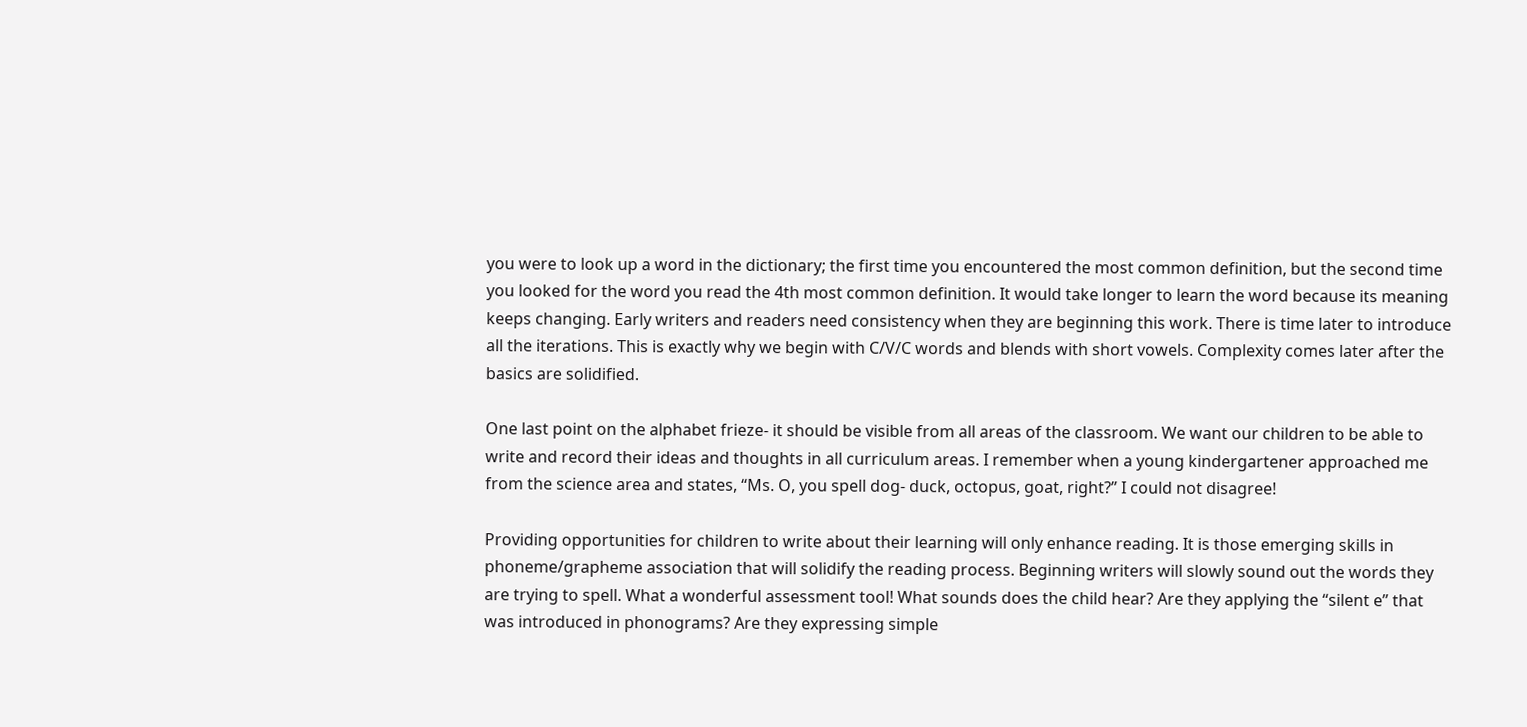you were to look up a word in the dictionary; the first time you encountered the most common definition, but the second time you looked for the word you read the 4th most common definition. It would take longer to learn the word because its meaning keeps changing. Early writers and readers need consistency when they are beginning this work. There is time later to introduce all the iterations. This is exactly why we begin with C/V/C words and blends with short vowels. Complexity comes later after the basics are solidified.

One last point on the alphabet frieze- it should be visible from all areas of the classroom. We want our children to be able to write and record their ideas and thoughts in all curriculum areas. I remember when a young kindergartener approached me from the science area and states, “Ms. O, you spell dog- duck, octopus, goat, right?” I could not disagree!

Providing opportunities for children to write about their learning will only enhance reading. It is those emerging skills in phoneme/grapheme association that will solidify the reading process. Beginning writers will slowly sound out the words they are trying to spell. What a wonderful assessment tool! What sounds does the child hear? Are they applying the “silent e” that was introduced in phonograms? Are they expressing simple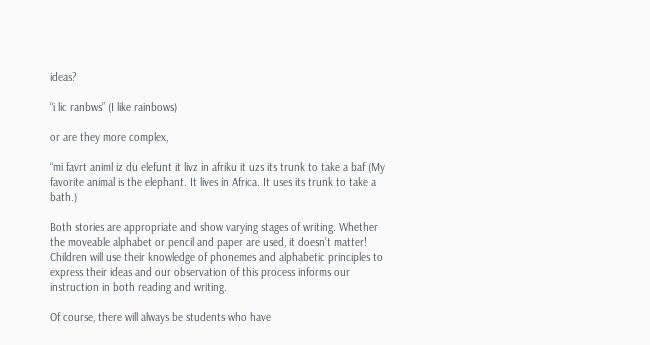ideas?

“i lic ranbws” (I like rainbows)

or are they more complex,

“mi favrt animl iz du elefunt it livz in afriku it uzs its trunk to take a baf (My favorite animal is the elephant. It lives in Africa. It uses its trunk to take a bath.)

Both stories are appropriate and show varying stages of writing. Whether the moveable alphabet or pencil and paper are used, it doesn’t matter! Children will use their knowledge of phonemes and alphabetic principles to express their ideas and our observation of this process informs our instruction in both reading and writing.

Of course, there will always be students who have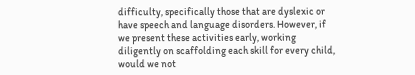difficulty, specifically those that are dyslexic or have speech and language disorders. However, if we present these activities early, working diligently on scaffolding each skill for every child, would we not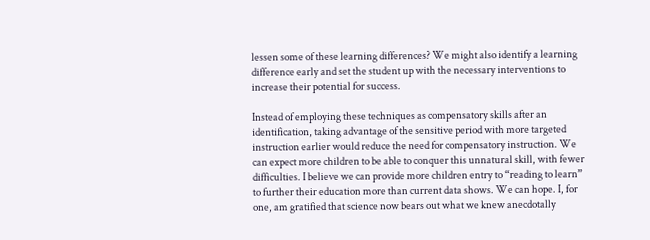lessen some of these learning differences? We might also identify a learning difference early and set the student up with the necessary interventions to increase their potential for success.

Instead of employing these techniques as compensatory skills after an identification, taking advantage of the sensitive period with more targeted instruction earlier would reduce the need for compensatory instruction. We can expect more children to be able to conquer this unnatural skill, with fewer difficulties. I believe we can provide more children entry to “reading to learn” to further their education more than current data shows. We can hope. I, for one, am gratified that science now bears out what we knew anecdotally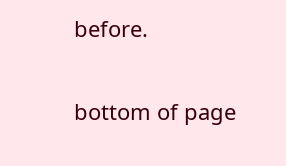before.

bottom of page